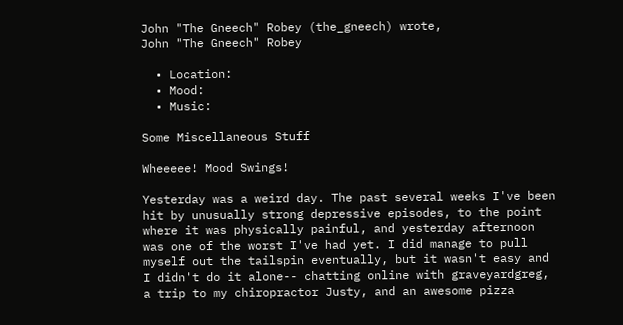John "The Gneech" Robey (the_gneech) wrote,
John "The Gneech" Robey

  • Location:
  • Mood:
  • Music:

Some Miscellaneous Stuff

Wheeeee! Mood Swings!

Yesterday was a weird day. The past several weeks I've been hit by unusually strong depressive episodes, to the point where it was physically painful, and yesterday afternoon was one of the worst I've had yet. I did manage to pull myself out the tailspin eventually, but it wasn't easy and I didn't do it alone-- chatting online with graveyardgreg, a trip to my chiropractor Justy, and an awesome pizza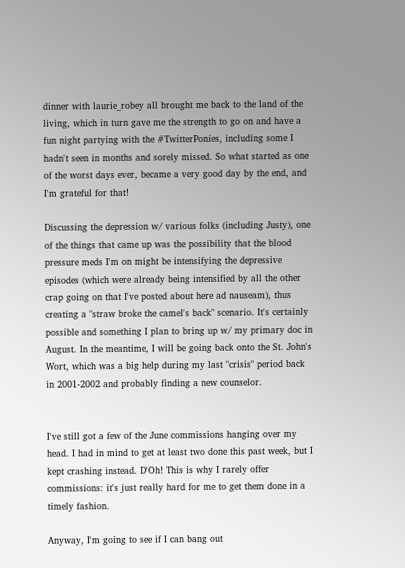dinner with laurie_robey all brought me back to the land of the living, which in turn gave me the strength to go on and have a fun night partying with the #TwitterPonies, including some I hadn't seen in months and sorely missed. So what started as one of the worst days ever, became a very good day by the end, and I'm grateful for that!

Discussing the depression w/ various folks (including Justy), one of the things that came up was the possibility that the blood pressure meds I'm on might be intensifying the depressive episodes (which were already being intensified by all the other crap going on that I've posted about here ad nauseam), thus creating a "straw broke the camel's back" scenario. It's certainly possible and something I plan to bring up w/ my primary doc in August. In the meantime, I will be going back onto the St. John's Wort, which was a big help during my last "crisis" period back in 2001-2002 and probably finding a new counselor.


I've still got a few of the June commissions hanging over my head. I had in mind to get at least two done this past week, but I kept crashing instead. D'Oh! This is why I rarely offer commissions: it's just really hard for me to get them done in a timely fashion.

Anyway, I'm going to see if I can bang out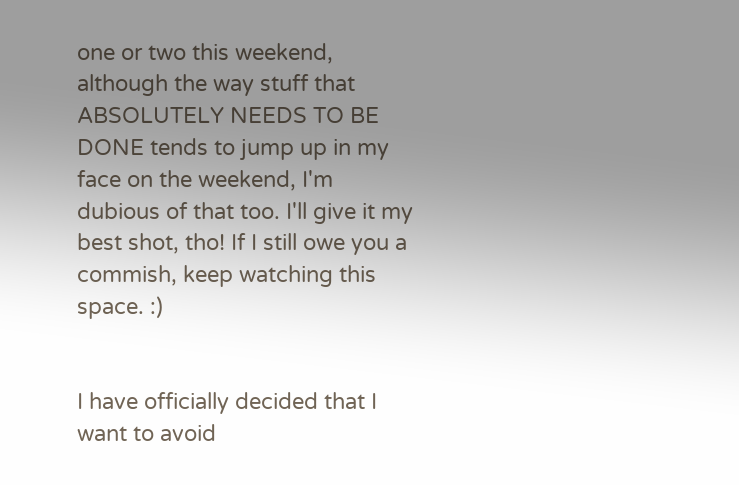one or two this weekend, although the way stuff that ABSOLUTELY NEEDS TO BE DONE tends to jump up in my face on the weekend, I'm dubious of that too. I'll give it my best shot, tho! If I still owe you a commish, keep watching this space. :)


I have officially decided that I want to avoid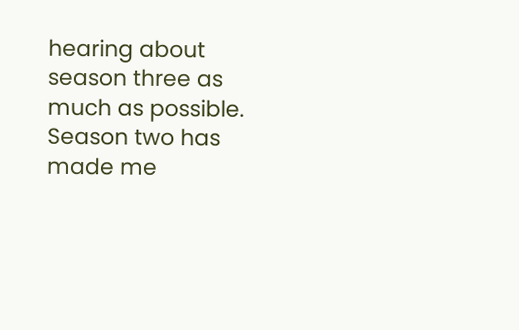hearing about season three as much as possible. Season two has made me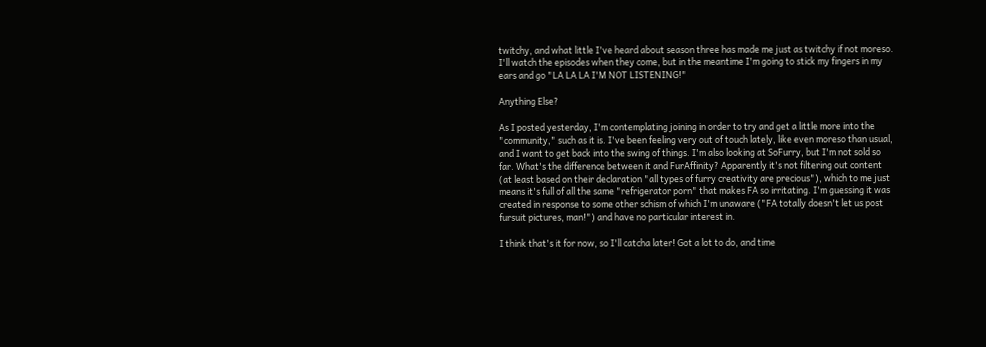twitchy, and what little I've heard about season three has made me just as twitchy if not moreso. I'll watch the episodes when they come, but in the meantime I'm going to stick my fingers in my ears and go "LA LA LA I'M NOT LISTENING!"

Anything Else?

As I posted yesterday, I'm contemplating joining in order to try and get a little more into the "community," such as it is. I've been feeling very out of touch lately, like even moreso than usual, and I want to get back into the swing of things. I'm also looking at SoFurry, but I'm not sold so far. What's the difference between it and FurAffinity? Apparently it's not filtering out content (at least based on their declaration "all types of furry creativity are precious"), which to me just means it's full of all the same "refrigerator porn" that makes FA so irritating. I'm guessing it was created in response to some other schism of which I'm unaware ("FA totally doesn't let us post fursuit pictures, man!") and have no particular interest in.

I think that's it for now, so I'll catcha later! Got a lot to do, and time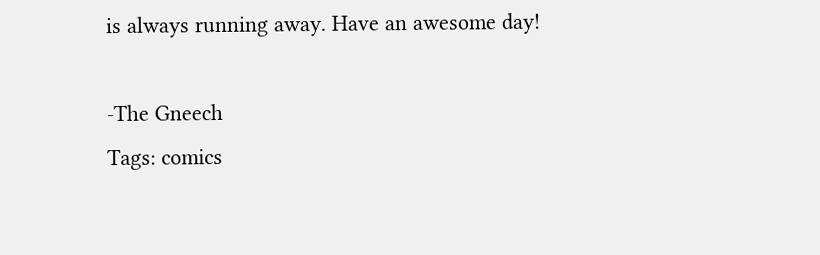is always running away. Have an awesome day!

-The Gneech
Tags: comics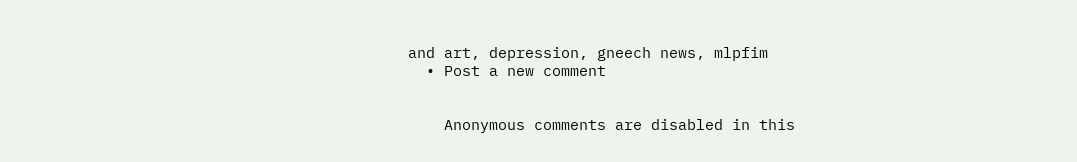and art, depression, gneech news, mlpfim
  • Post a new comment


    Anonymous comments are disabled in this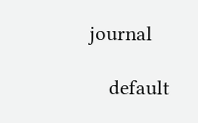journal

    default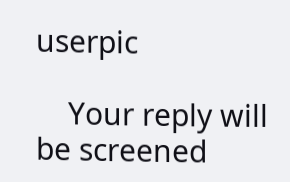userpic

    Your reply will be screened